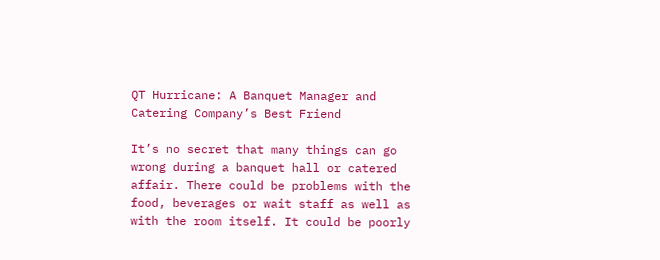QT Hurricane: A Banquet Manager and Catering Company’s Best Friend

It’s no secret that many things can go wrong during a banquet hall or catered affair. There could be problems with the food, beverages or wait staff as well as with the room itself. It could be poorly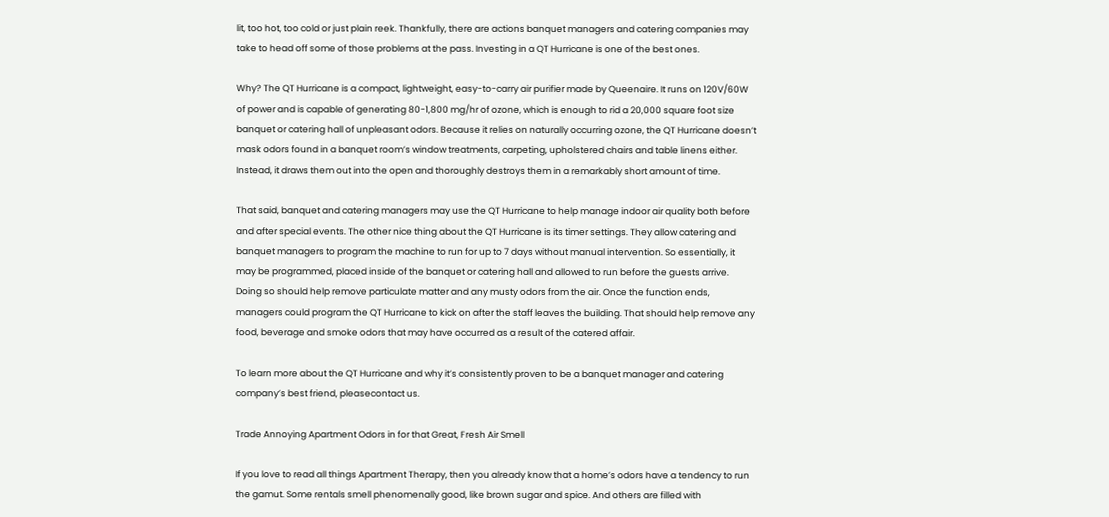lit, too hot, too cold or just plain reek. Thankfully, there are actions banquet managers and catering companies may take to head off some of those problems at the pass. Investing in a QT Hurricane is one of the best ones.

Why? The QT Hurricane is a compact, lightweight, easy-to-carry air purifier made by Queenaire. It runs on 120V/60W of power and is capable of generating 80-1,800 mg/hr of ozone, which is enough to rid a 20,000 square foot size banquet or catering hall of unpleasant odors. Because it relies on naturally occurring ozone, the QT Hurricane doesn’t mask odors found in a banquet room’s window treatments, carpeting, upholstered chairs and table linens either. Instead, it draws them out into the open and thoroughly destroys them in a remarkably short amount of time.

That said, banquet and catering managers may use the QT Hurricane to help manage indoor air quality both before and after special events. The other nice thing about the QT Hurricane is its timer settings. They allow catering and banquet managers to program the machine to run for up to 7 days without manual intervention. So essentially, it may be programmed, placed inside of the banquet or catering hall and allowed to run before the guests arrive. Doing so should help remove particulate matter and any musty odors from the air. Once the function ends, managers could program the QT Hurricane to kick on after the staff leaves the building. That should help remove any food, beverage and smoke odors that may have occurred as a result of the catered affair.

To learn more about the QT Hurricane and why it’s consistently proven to be a banquet manager and catering company’s best friend, pleasecontact us.

Trade Annoying Apartment Odors in for that Great, Fresh Air Smell

If you love to read all things Apartment Therapy, then you already know that a home’s odors have a tendency to run the gamut. Some rentals smell phenomenally good, like brown sugar and spice. And others are filled with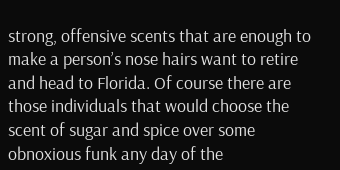strong, offensive scents that are enough to make a person’s nose hairs want to retire and head to Florida. Of course there are those individuals that would choose the scent of sugar and spice over some obnoxious funk any day of the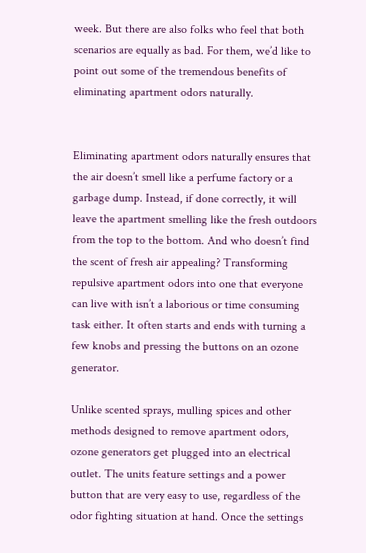week. But there are also folks who feel that both scenarios are equally as bad. For them, we’d like to point out some of the tremendous benefits of eliminating apartment odors naturally.


Eliminating apartment odors naturally ensures that the air doesn’t smell like a perfume factory or a garbage dump. Instead, if done correctly, it will leave the apartment smelling like the fresh outdoors from the top to the bottom. And who doesn’t find the scent of fresh air appealing? Transforming repulsive apartment odors into one that everyone can live with isn’t a laborious or time consuming task either. It often starts and ends with turning a few knobs and pressing the buttons on an ozone generator.

Unlike scented sprays, mulling spices and other methods designed to remove apartment odors, ozone generators get plugged into an electrical outlet. The units feature settings and a power button that are very easy to use, regardless of the odor fighting situation at hand. Once the settings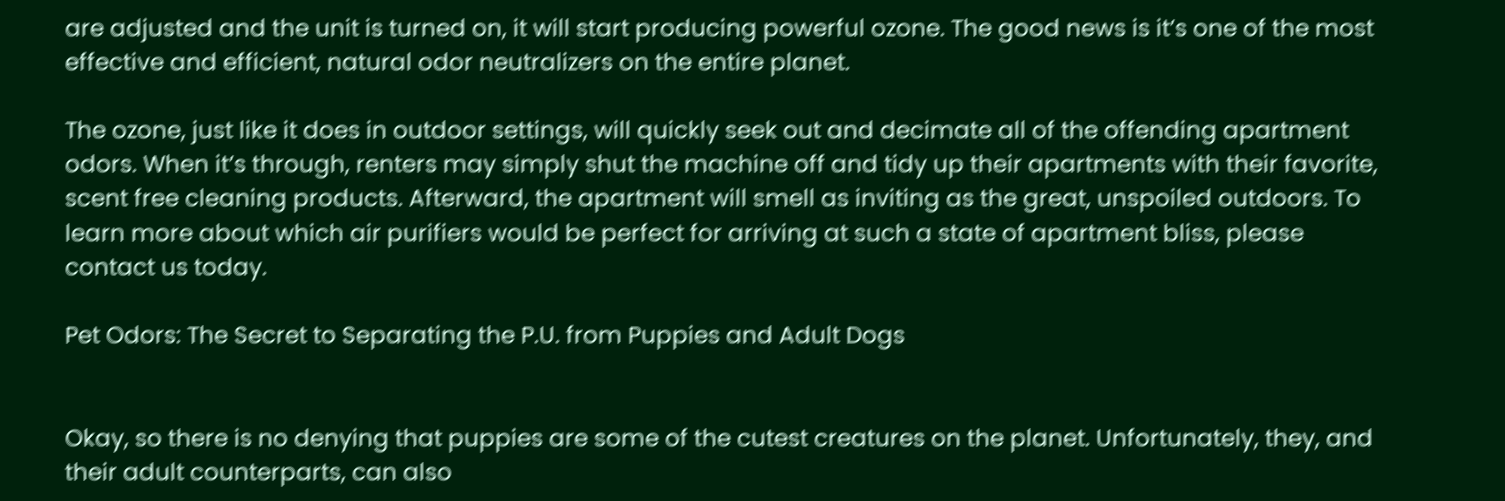are adjusted and the unit is turned on, it will start producing powerful ozone. The good news is it’s one of the most effective and efficient, natural odor neutralizers on the entire planet.

The ozone, just like it does in outdoor settings, will quickly seek out and decimate all of the offending apartment odors. When it’s through, renters may simply shut the machine off and tidy up their apartments with their favorite, scent free cleaning products. Afterward, the apartment will smell as inviting as the great, unspoiled outdoors. To learn more about which air purifiers would be perfect for arriving at such a state of apartment bliss, please contact us today.

Pet Odors: The Secret to Separating the P.U. from Puppies and Adult Dogs


Okay, so there is no denying that puppies are some of the cutest creatures on the planet. Unfortunately, they, and their adult counterparts, can also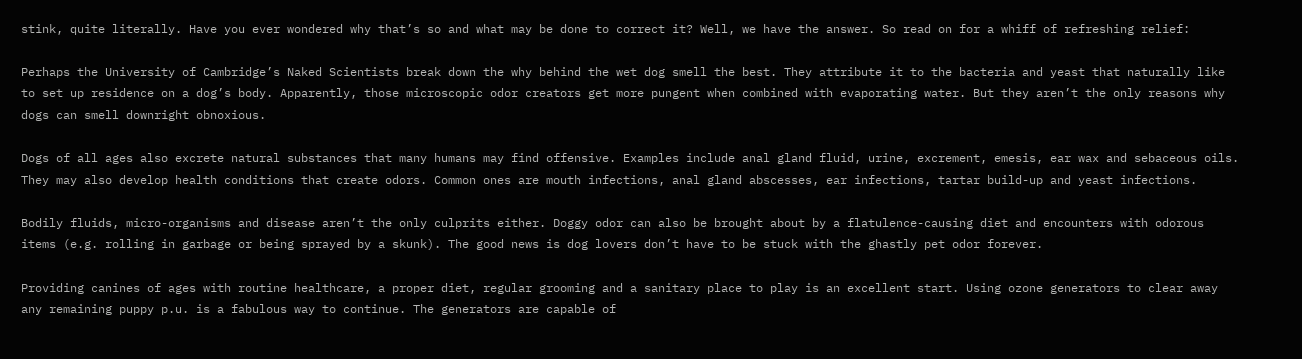stink, quite literally. Have you ever wondered why that’s so and what may be done to correct it? Well, we have the answer. So read on for a whiff of refreshing relief:

Perhaps the University of Cambridge’s Naked Scientists break down the why behind the wet dog smell the best. They attribute it to the bacteria and yeast that naturally like to set up residence on a dog’s body. Apparently, those microscopic odor creators get more pungent when combined with evaporating water. But they aren’t the only reasons why dogs can smell downright obnoxious.

Dogs of all ages also excrete natural substances that many humans may find offensive. Examples include anal gland fluid, urine, excrement, emesis, ear wax and sebaceous oils. They may also develop health conditions that create odors. Common ones are mouth infections, anal gland abscesses, ear infections, tartar build-up and yeast infections.

Bodily fluids, micro-organisms and disease aren’t the only culprits either. Doggy odor can also be brought about by a flatulence-causing diet and encounters with odorous items (e.g. rolling in garbage or being sprayed by a skunk). The good news is dog lovers don’t have to be stuck with the ghastly pet odor forever.

Providing canines of ages with routine healthcare, a proper diet, regular grooming and a sanitary place to play is an excellent start. Using ozone generators to clear away any remaining puppy p.u. is a fabulous way to continue. The generators are capable of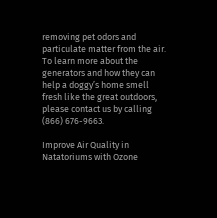removing pet odors and particulate matter from the air. To learn more about the generators and how they can help a doggy’s home smell fresh like the great outdoors, please contact us by calling (866) 676-9663.

Improve Air Quality in Natatoriums with Ozone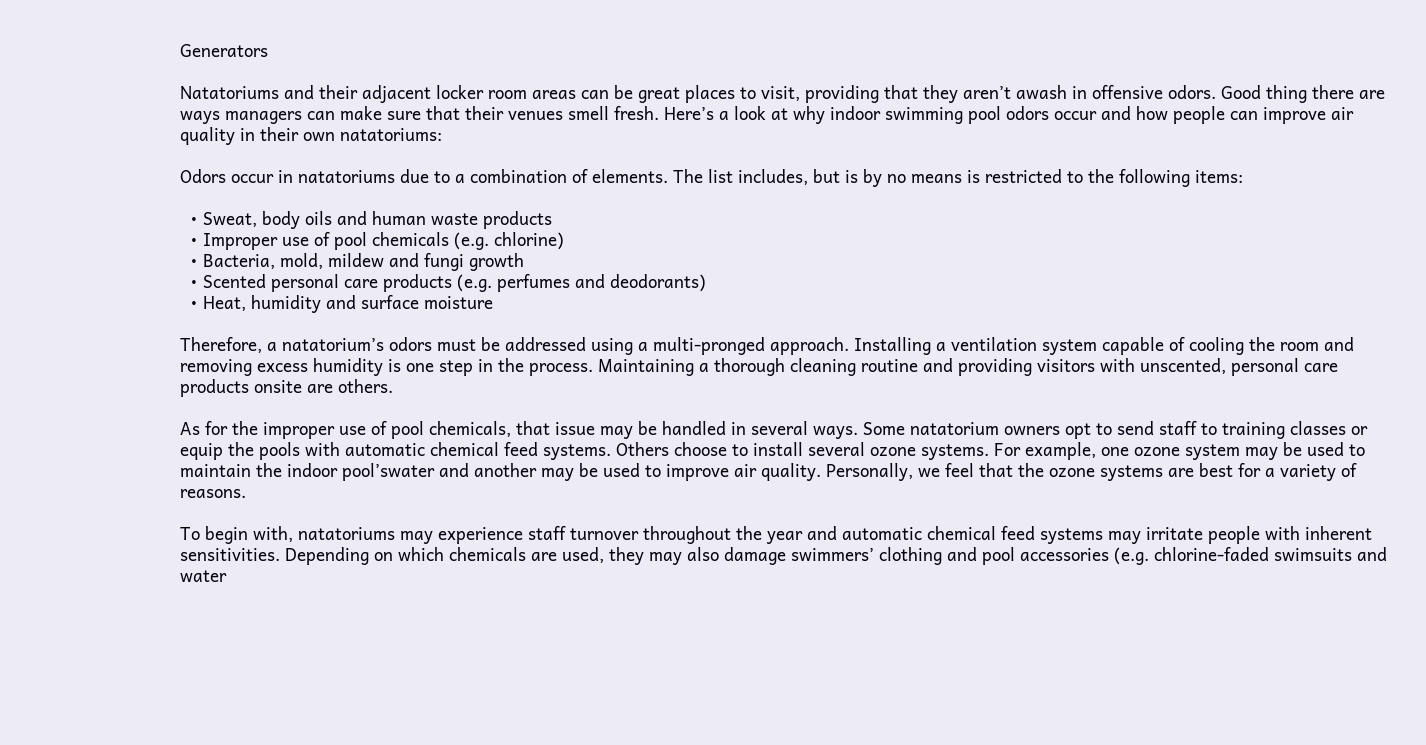Generators

Natatoriums and their adjacent locker room areas can be great places to visit, providing that they aren’t awash in offensive odors. Good thing there are ways managers can make sure that their venues smell fresh. Here’s a look at why indoor swimming pool odors occur and how people can improve air quality in their own natatoriums:

Odors occur in natatoriums due to a combination of elements. The list includes, but is by no means is restricted to the following items:

  • Sweat, body oils and human waste products
  • Improper use of pool chemicals (e.g. chlorine)
  • Bacteria, mold, mildew and fungi growth
  • Scented personal care products (e.g. perfumes and deodorants)
  • Heat, humidity and surface moisture

Therefore, a natatorium’s odors must be addressed using a multi-pronged approach. Installing a ventilation system capable of cooling the room and removing excess humidity is one step in the process. Maintaining a thorough cleaning routine and providing visitors with unscented, personal care products onsite are others.

As for the improper use of pool chemicals, that issue may be handled in several ways. Some natatorium owners opt to send staff to training classes or equip the pools with automatic chemical feed systems. Others choose to install several ozone systems. For example, one ozone system may be used to maintain the indoor pool’swater and another may be used to improve air quality. Personally, we feel that the ozone systems are best for a variety of reasons.

To begin with, natatoriums may experience staff turnover throughout the year and automatic chemical feed systems may irritate people with inherent sensitivities. Depending on which chemicals are used, they may also damage swimmers’ clothing and pool accessories (e.g. chlorine-faded swimsuits and water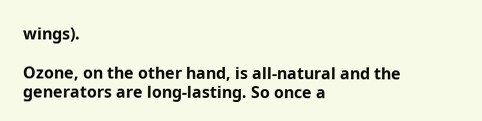wings).

Ozone, on the other hand, is all-natural and the generators are long-lasting. So once a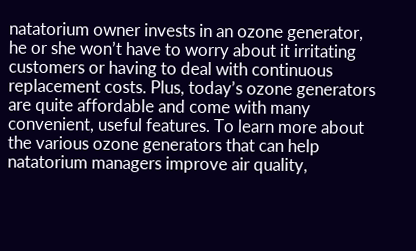natatorium owner invests in an ozone generator, he or she won’t have to worry about it irritating customers or having to deal with continuous replacement costs. Plus, today’s ozone generators are quite affordable and come with many convenient, useful features. To learn more about the various ozone generators that can help natatorium managers improve air quality,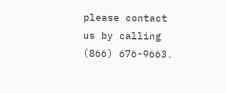please contact us by calling (866) 676-9663.